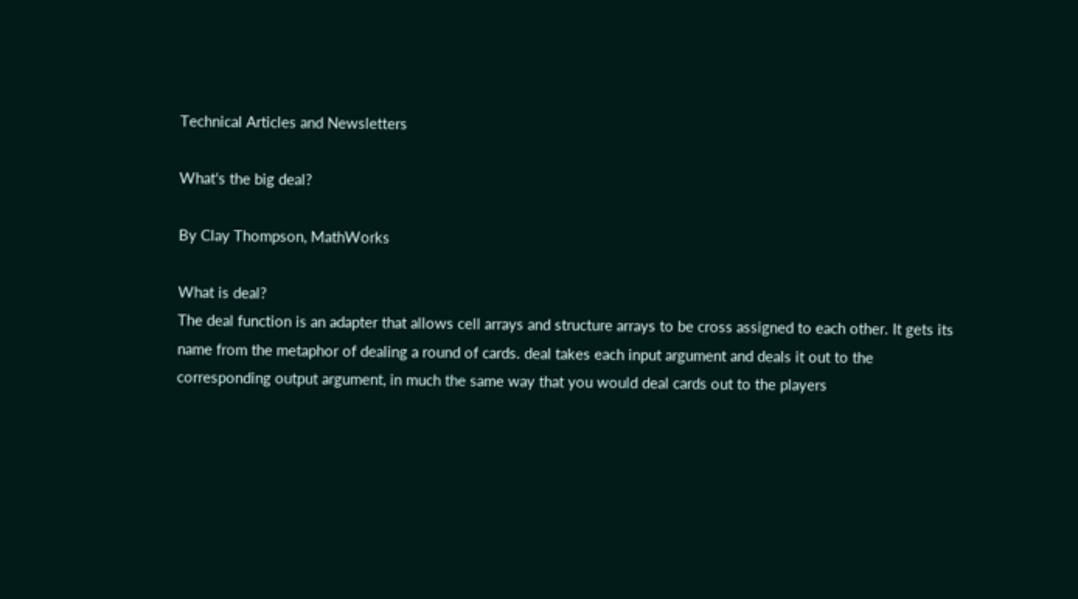Technical Articles and Newsletters

What's the big deal?

By Clay Thompson, MathWorks

What is deal?
The deal function is an adapter that allows cell arrays and structure arrays to be cross assigned to each other. It gets its name from the metaphor of dealing a round of cards. deal takes each input argument and deals it out to the corresponding output argument, in much the same way that you would deal cards out to the players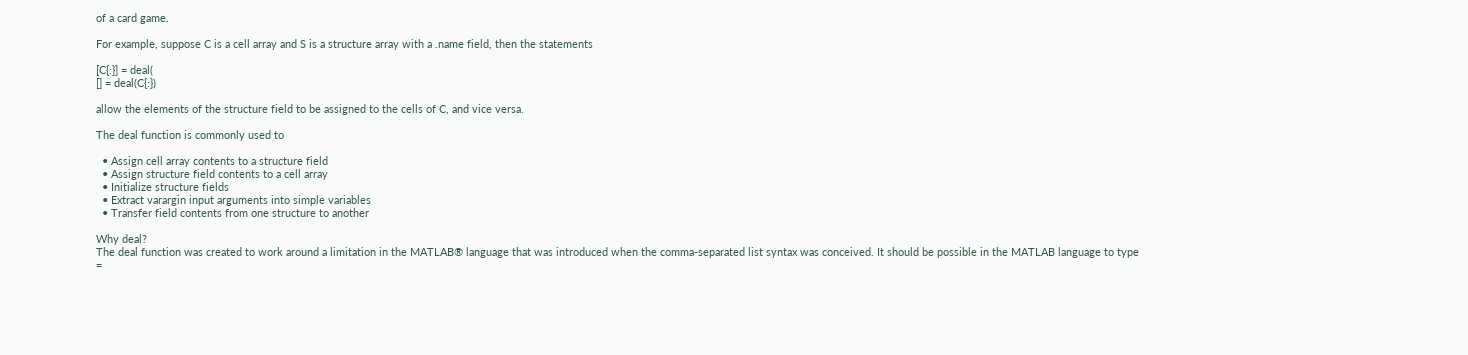of a card game.

For example, suppose C is a cell array and S is a structure array with a .name field, then the statements

[C{:}] = deal(
[] = deal(C{:})

allow the elements of the structure field to be assigned to the cells of C, and vice versa.

The deal function is commonly used to

  • Assign cell array contents to a structure field
  • Assign structure field contents to a cell array
  • Initialize structure fields
  • Extract varargin input arguments into simple variables
  • Transfer field contents from one structure to another

Why deal?
The deal function was created to work around a limitation in the MATLAB® language that was introduced when the comma-separated list syntax was conceived. It should be possible in the MATLAB language to type =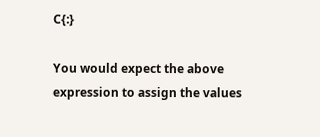C{:}

You would expect the above expression to assign the values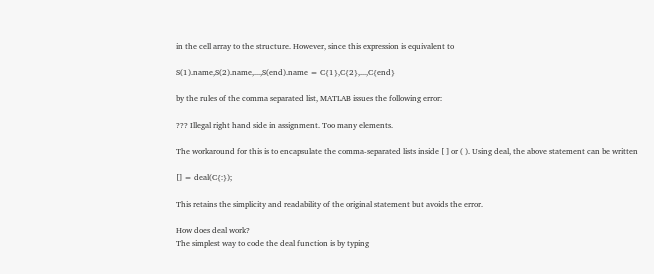in the cell array to the structure. However, since this expression is equivalent to

S(1).name,S(2).name,...,S(end).name = C{1},C{2},...,C{end}

by the rules of the comma separated list, MATLAB issues the following error:

??? Illegal right hand side in assignment. Too many elements.

The workaround for this is to encapsulate the comma-separated lists inside [ ] or ( ). Using deal, the above statement can be written

[] = deal(C{:});

This retains the simplicity and readability of the original statement but avoids the error.

How does deal work?
The simplest way to code the deal function is by typing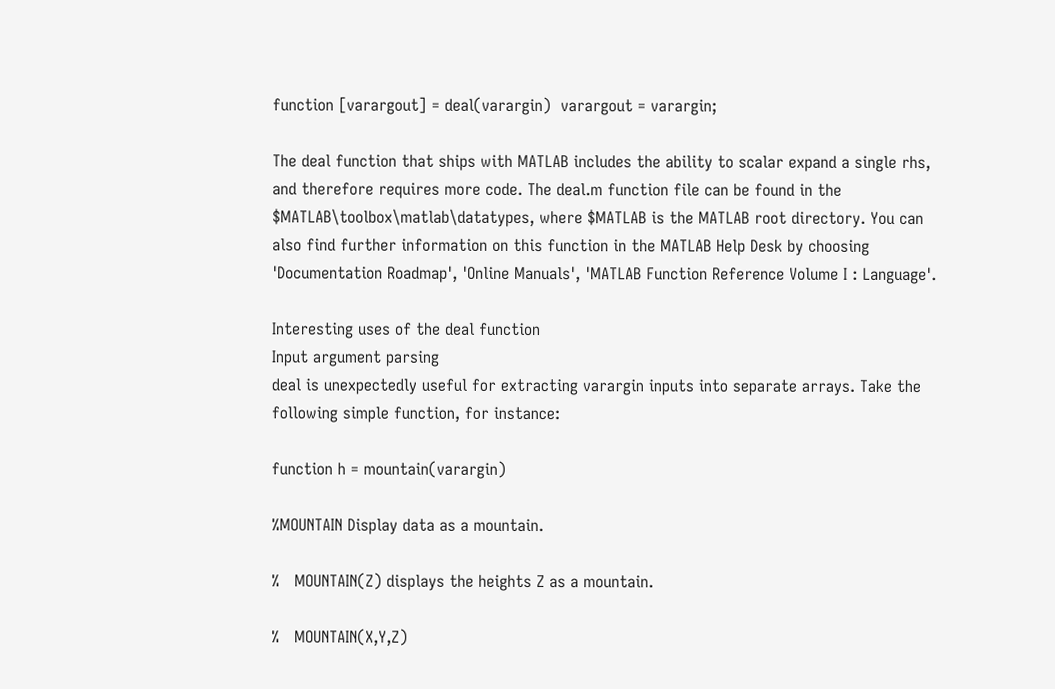function [varargout] = deal(varargin)  varargout = varargin;

The deal function that ships with MATLAB includes the ability to scalar expand a single rhs, and therefore requires more code. The deal.m function file can be found in the $MATLAB\toolbox\matlab\datatypes, where $MATLAB is the MATLAB root directory. You can also find further information on this function in the MATLAB Help Desk by choosing 'Documentation Roadmap', 'Online Manuals', 'MATLAB Function Reference Volume I : Language'.

Interesting uses of the deal function
Input argument parsing
deal is unexpectedly useful for extracting varargin inputs into separate arrays. Take the following simple function, for instance:

function h = mountain(varargin)

%MOUNTAIN Display data as a mountain.

%   MOUNTAIN(Z) displays the heights Z as a mountain.

%   MOUNTAIN(X,Y,Z)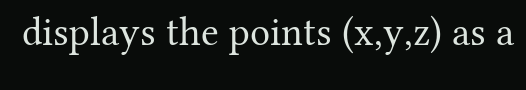displays the points (x,y,z) as a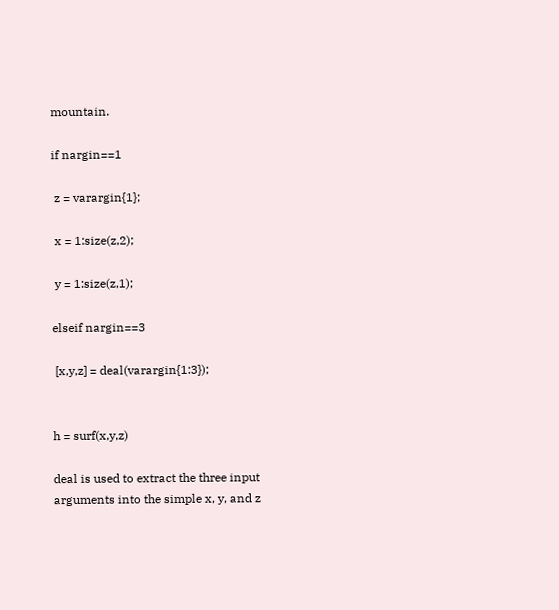mountain.

if nargin==1

 z = varargin{1};

 x = 1:size(z,2);

 y = 1:size(z,1);

elseif nargin==3

 [x,y,z] = deal(varargin{1:3});


h = surf(x,y,z)

deal is used to extract the three input arguments into the simple x, y, and z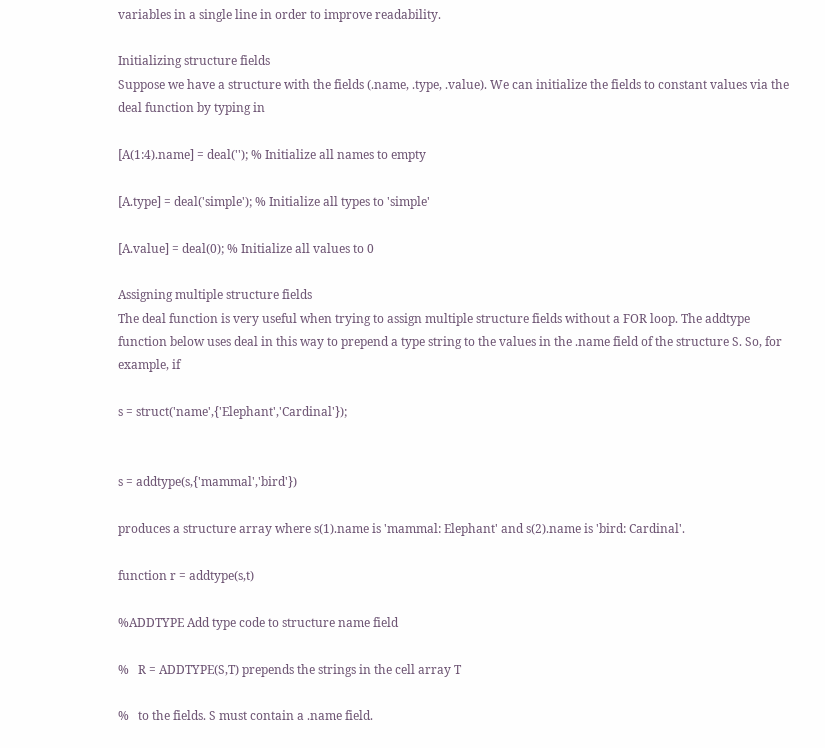variables in a single line in order to improve readability.

Initializing structure fields
Suppose we have a structure with the fields (.name, .type, .value). We can initialize the fields to constant values via the deal function by typing in

[A(1:4).name] = deal(''); % Initialize all names to empty

[A.type] = deal('simple'); % Initialize all types to 'simple'

[A.value] = deal(0); % Initialize all values to 0

Assigning multiple structure fields
The deal function is very useful when trying to assign multiple structure fields without a FOR loop. The addtype function below uses deal in this way to prepend a type string to the values in the .name field of the structure S. So, for example, if

s = struct('name',{'Elephant','Cardinal'});


s = addtype(s,{'mammal','bird'})

produces a structure array where s(1).name is 'mammal: Elephant' and s(2).name is 'bird: Cardinal'.

function r = addtype(s,t)

%ADDTYPE Add type code to structure name field

%   R = ADDTYPE(S,T) prepends the strings in the cell array T

%   to the fields. S must contain a .name field.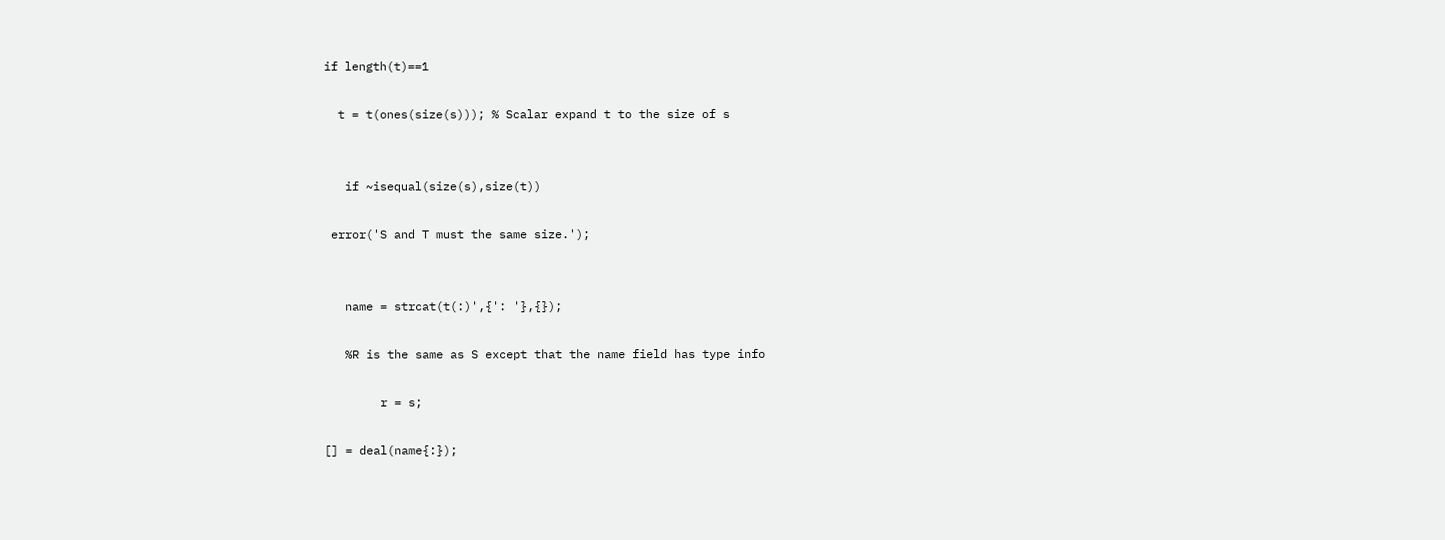if length(t)==1

  t = t(ones(size(s))); % Scalar expand t to the size of s


   if ~isequal(size(s),size(t))

 error('S and T must the same size.');


   name = strcat(t(:)',{': '},{});

   %R is the same as S except that the name field has type info

        r = s;

[] = deal(name{:});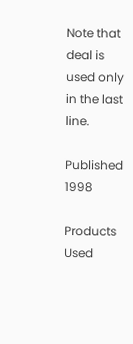Note that deal is used only in the last line.

Published 1998

Products Used